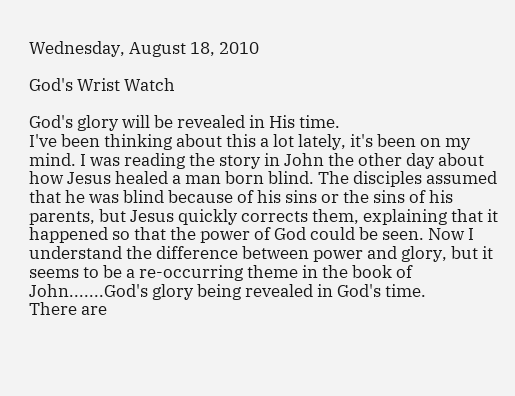Wednesday, August 18, 2010

God's Wrist Watch

God's glory will be revealed in His time.
I've been thinking about this a lot lately, it's been on my mind. I was reading the story in John the other day about how Jesus healed a man born blind. The disciples assumed that he was blind because of his sins or the sins of his parents, but Jesus quickly corrects them, explaining that it happened so that the power of God could be seen. Now I understand the difference between power and glory, but it seems to be a re-occurring theme in the book of John.......God's glory being revealed in God's time.
There are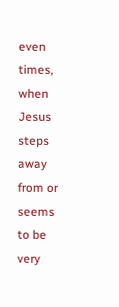even times, when Jesus steps away from or seems to be very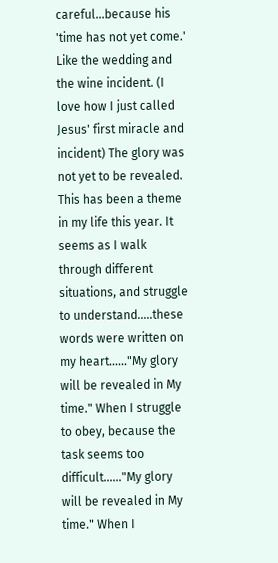careful...because his 'time has not yet come.' Like the wedding and the wine incident. (I love how I just called Jesus' first miracle and incident) The glory was not yet to be revealed.
This has been a theme in my life this year. It seems as I walk through different situations, and struggle to understand.....these words were written on my heart......"My glory will be revealed in My time." When I struggle to obey, because the task seems too difficult......"My glory will be revealed in My time." When I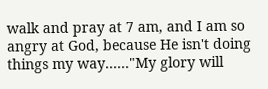walk and pray at 7 am, and I am so angry at God, because He isn't doing things my way......"My glory will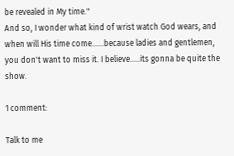be revealed in My time."
And so, I wonder what kind of wrist watch God wears, and when will His time come......because ladies and gentlemen, you don't want to miss it. I believe.....its gonna be quite the show.

1 comment:

Talk to me